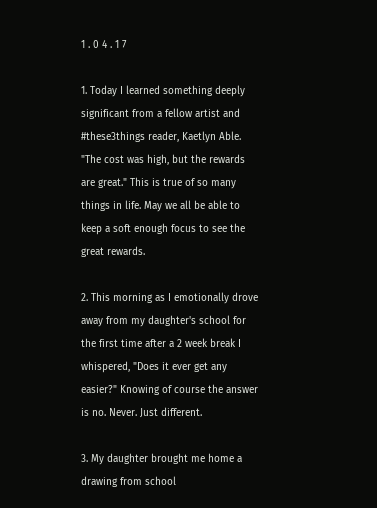1 . 0 4 . 1 7

1. Today I learned something deeply significant from a fellow artist and #these3things reader, Kaetlyn Able. "The cost was high, but the rewards are great." This is true of so many things in life. May we all be able to keep a soft enough focus to see the great rewards.

2. This morning as I emotionally drove away from my daughter's school for the first time after a 2 week break I whispered, "Does it ever get any easier?" Knowing of course the answer is no. Never. Just different.

3. My daughter brought me home a drawing from school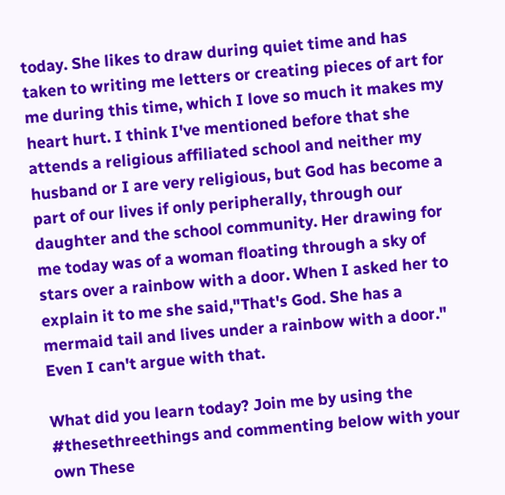today. She likes to draw during quiet time and has taken to writing me letters or creating pieces of art for me during this time, which I love so much it makes my heart hurt. I think I've mentioned before that she attends a religious affiliated school and neither my husband or I are very religious, but God has become a part of our lives if only peripherally, through our daughter and the school community. Her drawing for me today was of a woman floating through a sky of stars over a rainbow with a door. When I asked her to explain it to me she said,"That's God. She has a mermaid tail and lives under a rainbow with a door." Even I can't argue with that.

What did you learn today? Join me by using the #thesethreethings and commenting below with your own These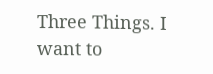Three Things. I want to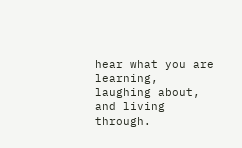hear what you are learning, laughing about, and living through.